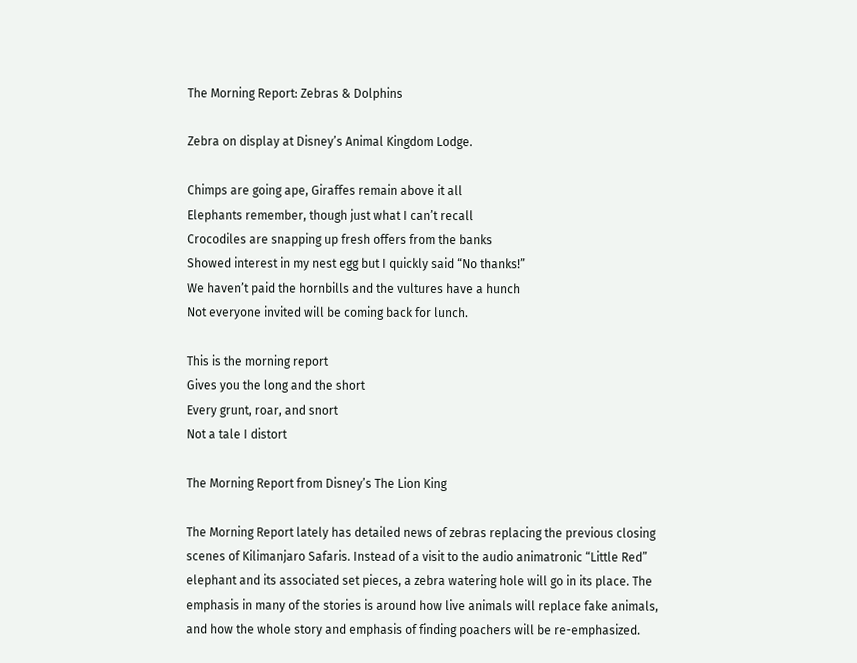The Morning Report: Zebras & Dolphins

Zebra on display at Disney’s Animal Kingdom Lodge.

Chimps are going ape, Giraffes remain above it all
Elephants remember, though just what I can’t recall
Crocodiles are snapping up fresh offers from the banks
Showed interest in my nest egg but I quickly said “No thanks!”
We haven’t paid the hornbills and the vultures have a hunch
Not everyone invited will be coming back for lunch.

This is the morning report
Gives you the long and the short
Every grunt, roar, and snort
Not a tale I distort

The Morning Report from Disney’s The Lion King

The Morning Report lately has detailed news of zebras replacing the previous closing scenes of Kilimanjaro Safaris. Instead of a visit to the audio animatronic “Little Red” elephant and its associated set pieces, a zebra watering hole will go in its place. The emphasis in many of the stories is around how live animals will replace fake animals, and how the whole story and emphasis of finding poachers will be re-emphasized.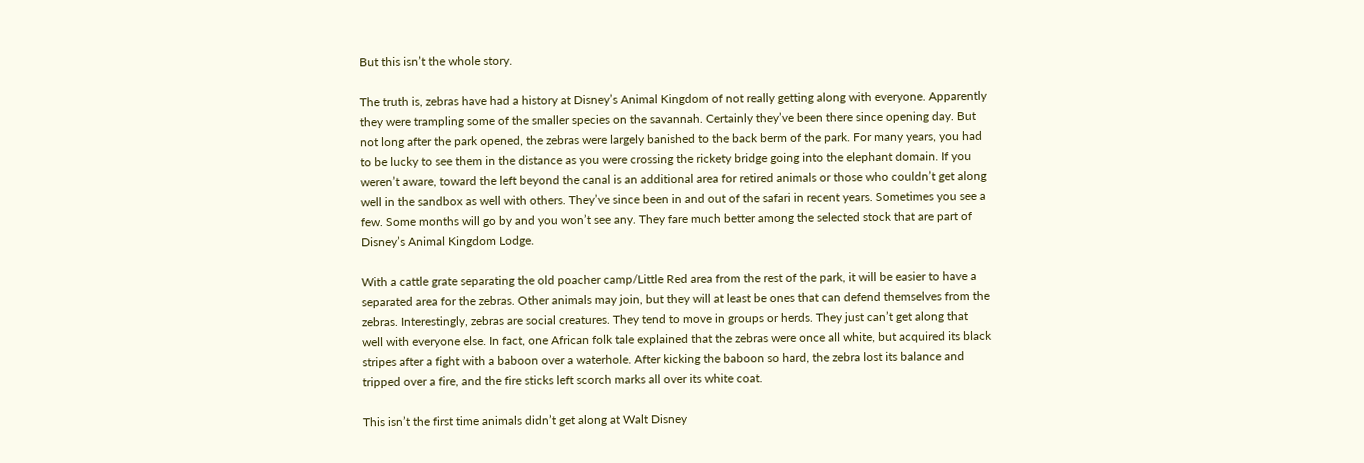But this isn’t the whole story.

The truth is, zebras have had a history at Disney’s Animal Kingdom of not really getting along with everyone. Apparently they were trampling some of the smaller species on the savannah. Certainly they’ve been there since opening day. But not long after the park opened, the zebras were largely banished to the back berm of the park. For many years, you had to be lucky to see them in the distance as you were crossing the rickety bridge going into the elephant domain. If you weren’t aware, toward the left beyond the canal is an additional area for retired animals or those who couldn’t get along well in the sandbox as well with others. They’ve since been in and out of the safari in recent years. Sometimes you see a few. Some months will go by and you won’t see any. They fare much better among the selected stock that are part of Disney’s Animal Kingdom Lodge.

With a cattle grate separating the old poacher camp/Little Red area from the rest of the park, it will be easier to have a separated area for the zebras. Other animals may join, but they will at least be ones that can defend themselves from the zebras. Interestingly, zebras are social creatures. They tend to move in groups or herds. They just can’t get along that well with everyone else. In fact, one African folk tale explained that the zebras were once all white, but acquired its black stripes after a fight with a baboon over a waterhole. After kicking the baboon so hard, the zebra lost its balance and tripped over a fire, and the fire sticks left scorch marks all over its white coat.

This isn’t the first time animals didn’t get along at Walt Disney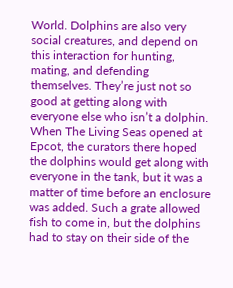World. Dolphins are also very social creatures, and depend on this interaction for hunting, mating, and defending themselves. They’re just not so good at getting along with everyone else who isn’t a dolphin. When The Living Seas opened at Epcot, the curators there hoped the dolphins would get along with everyone in the tank, but it was a matter of time before an enclosure was added. Such a grate allowed fish to come in, but the dolphins had to stay on their side of the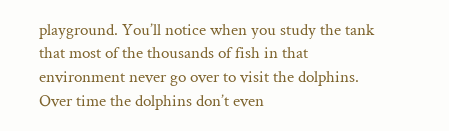playground. You’ll notice when you study the tank that most of the thousands of fish in that environment never go over to visit the dolphins. Over time the dolphins don’t even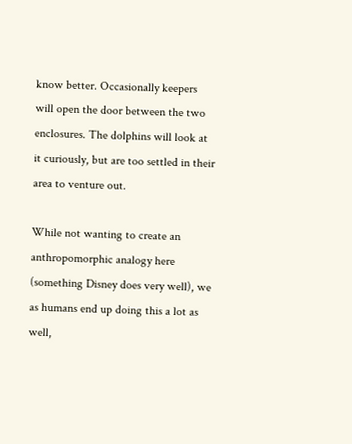know better. Occasionally keepers will open the door between the two enclosures. The dolphins will look at it curiously, but are too settled in their area to venture out.

While not wanting to create an anthropomorphic analogy here (something Disney does very well), we as humans end up doing this a lot as well,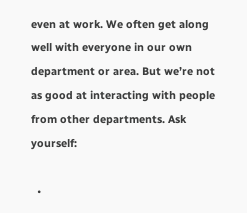even at work. We often get along well with everyone in our own department or area. But we’re not as good at interacting with people from other departments. Ask yourself:

  •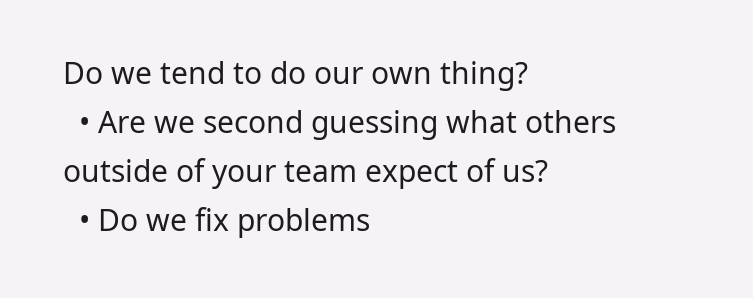Do we tend to do our own thing?
  • Are we second guessing what others outside of your team expect of us?
  • Do we fix problems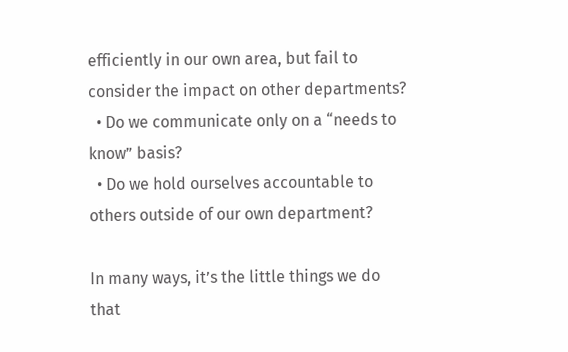efficiently in our own area, but fail to consider the impact on other departments?
  • Do we communicate only on a “needs to know” basis?
  • Do we hold ourselves accountable to others outside of our own department?

In many ways, it’s the little things we do that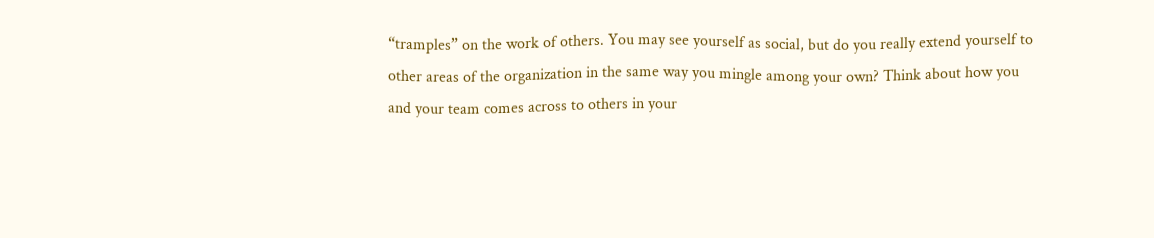“tramples” on the work of others. You may see yourself as social, but do you really extend yourself to other areas of the organization in the same way you mingle among your own? Think about how you and your team comes across to others in your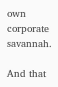own corporate savannah.

And that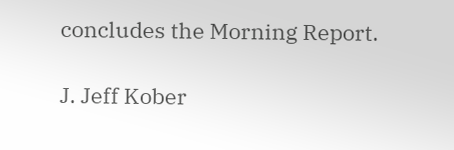concludes the Morning Report.

J. Jeff Kober